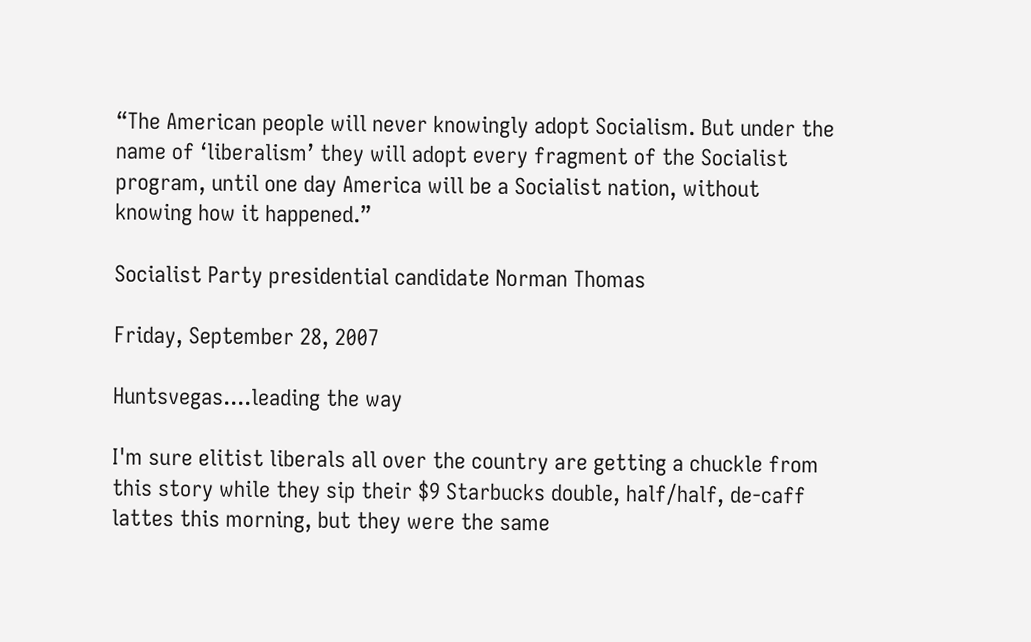“The American people will never knowingly adopt Socialism. But under the name of ‘liberalism’ they will adopt every fragment of the Socialist program, until one day America will be a Socialist nation, without knowing how it happened.”

Socialist Party presidential candidate Norman Thomas

Friday, September 28, 2007

Huntsvegas....leading the way

I'm sure elitist liberals all over the country are getting a chuckle from this story while they sip their $9 Starbucks double, half/half, de-caff lattes this morning, but they were the same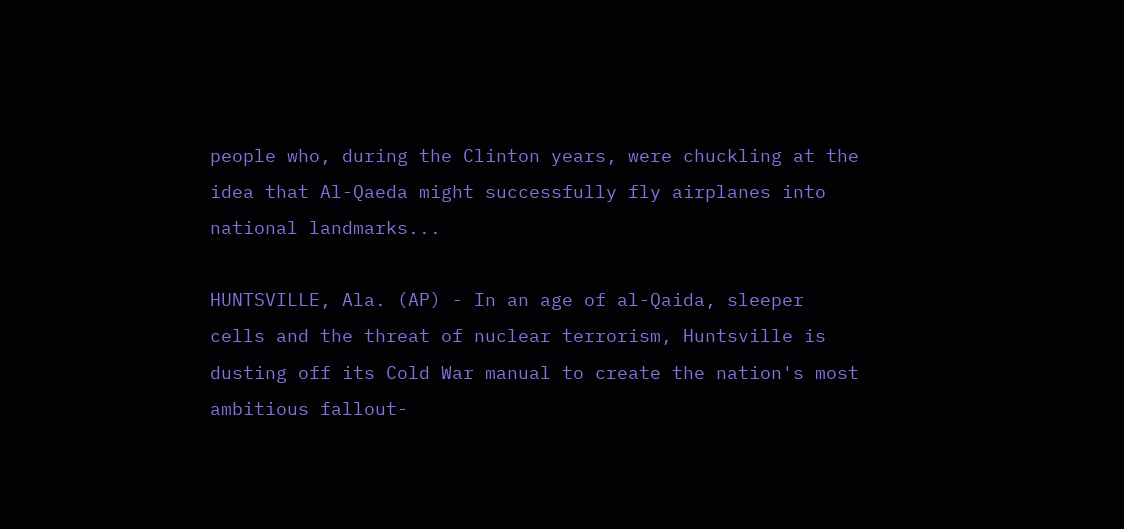people who, during the Clinton years, were chuckling at the idea that Al-Qaeda might successfully fly airplanes into national landmarks...

HUNTSVILLE, Ala. (AP) - In an age of al-Qaida, sleeper cells and the threat of nuclear terrorism, Huntsville is dusting off its Cold War manual to create the nation's most ambitious fallout-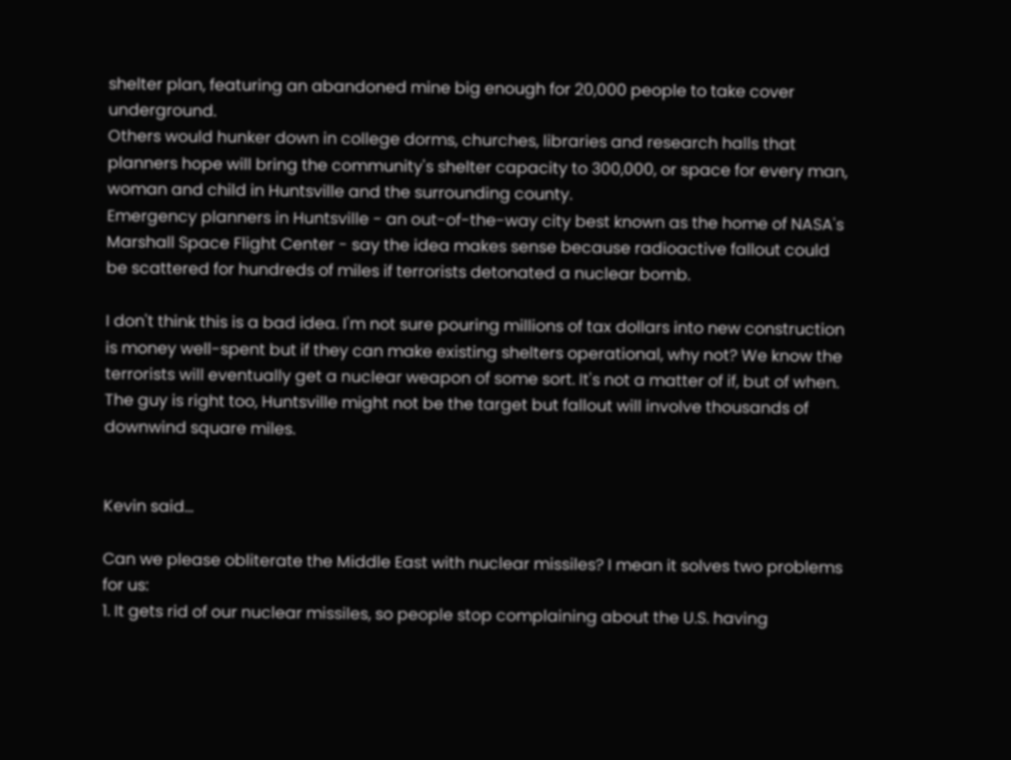shelter plan, featuring an abandoned mine big enough for 20,000 people to take cover underground.
Others would hunker down in college dorms, churches, libraries and research halls that planners hope will bring the community's shelter capacity to 300,000, or space for every man, woman and child in Huntsville and the surrounding county.
Emergency planners in Huntsville - an out-of-the-way city best known as the home of NASA's Marshall Space Flight Center - say the idea makes sense because radioactive fallout could be scattered for hundreds of miles if terrorists detonated a nuclear bomb.

I don't think this is a bad idea. I'm not sure pouring millions of tax dollars into new construction is money well-spent but if they can make existing shelters operational, why not? We know the terrorists will eventually get a nuclear weapon of some sort. It's not a matter of if, but of when. The guy is right too, Huntsville might not be the target but fallout will involve thousands of downwind square miles.


Kevin said...

Can we please obliterate the Middle East with nuclear missiles? I mean it solves two problems for us:
1. It gets rid of our nuclear missiles, so people stop complaining about the U.S. having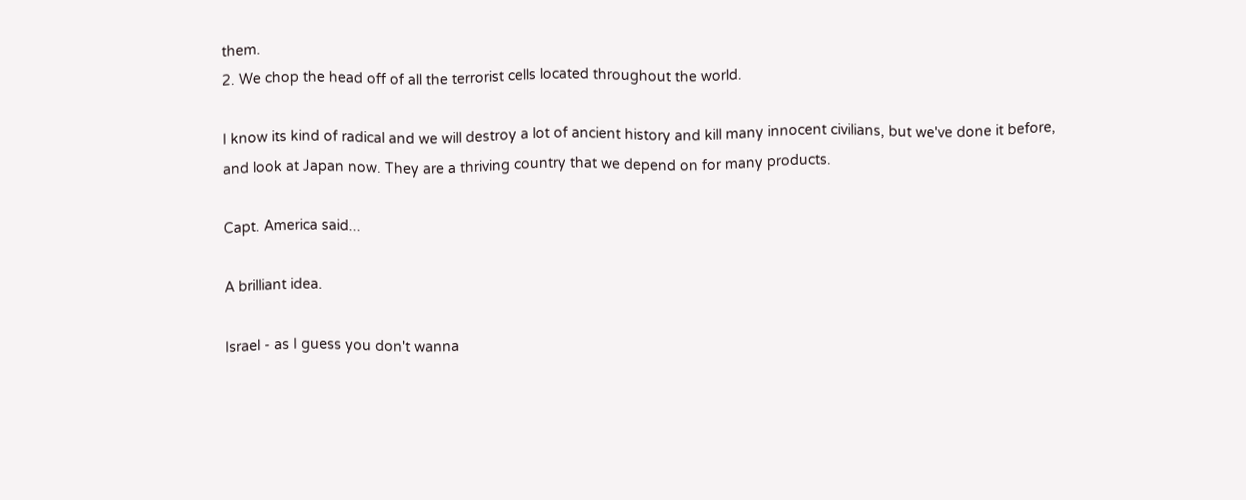them.
2. We chop the head off of all the terrorist cells located throughout the world.

I know its kind of radical and we will destroy a lot of ancient history and kill many innocent civilians, but we've done it before, and look at Japan now. They are a thriving country that we depend on for many products.

Capt. America said...

A brilliant idea.

Israel - as I guess you don't wanna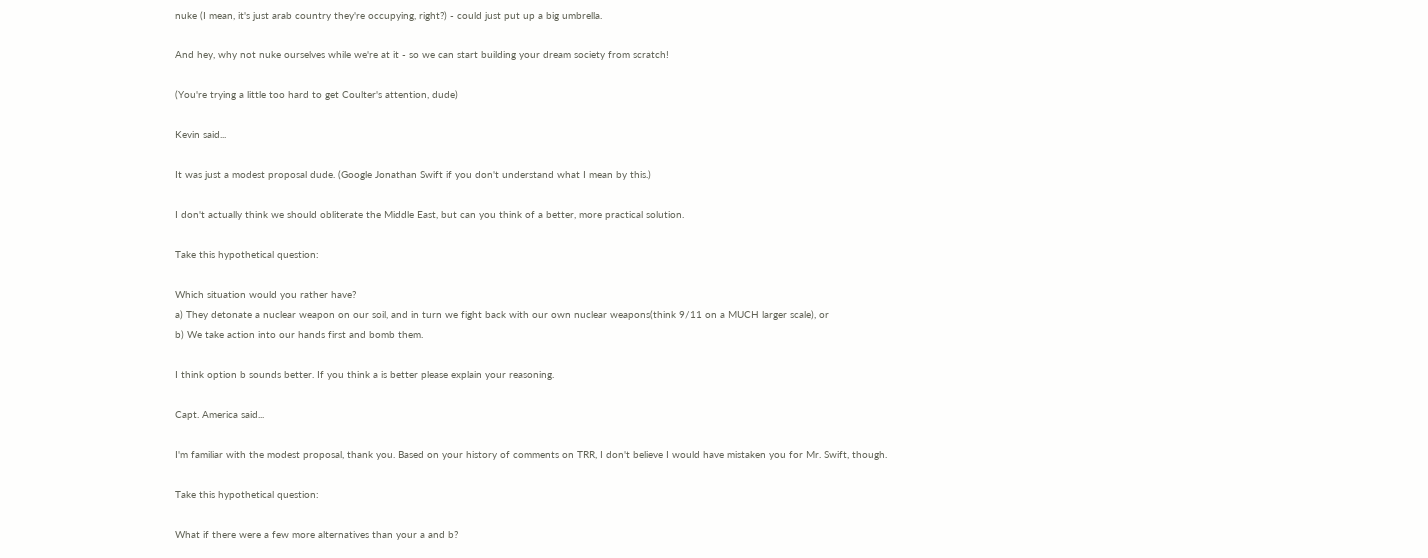nuke (I mean, it's just arab country they're occupying, right?) - could just put up a big umbrella.

And hey, why not nuke ourselves while we're at it - so we can start building your dream society from scratch!

(You're trying a little too hard to get Coulter's attention, dude)

Kevin said...

It was just a modest proposal dude. (Google Jonathan Swift if you don't understand what I mean by this.)

I don't actually think we should obliterate the Middle East, but can you think of a better, more practical solution.

Take this hypothetical question:

Which situation would you rather have?
a) They detonate a nuclear weapon on our soil, and in turn we fight back with our own nuclear weapons(think 9/11 on a MUCH larger scale), or
b) We take action into our hands first and bomb them.

I think option b sounds better. If you think a is better please explain your reasoning.

Capt. America said...

I'm familiar with the modest proposal, thank you. Based on your history of comments on TRR, I don't believe I would have mistaken you for Mr. Swift, though.

Take this hypothetical question:

What if there were a few more alternatives than your a and b?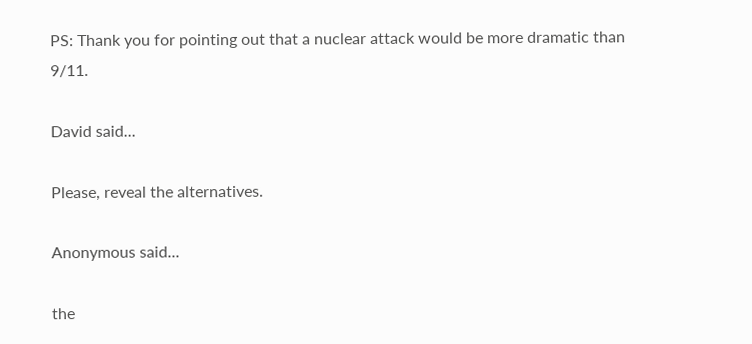PS: Thank you for pointing out that a nuclear attack would be more dramatic than 9/11.

David said...

Please, reveal the alternatives.

Anonymous said...

the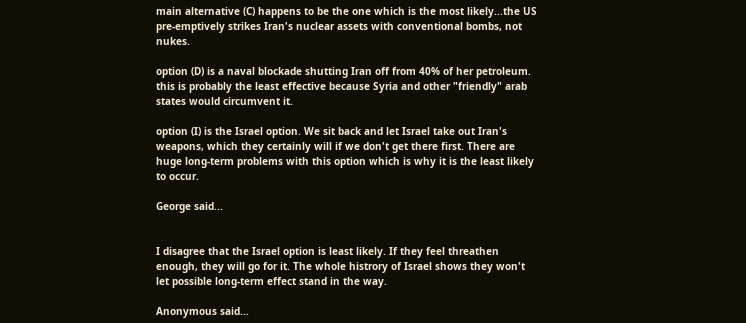main alternative (C) happens to be the one which is the most likely...the US pre-emptively strikes Iran's nuclear assets with conventional bombs, not nukes.

option (D) is a naval blockade shutting Iran off from 40% of her petroleum. this is probably the least effective because Syria and other "friendly" arab states would circumvent it.

option (I) is the Israel option. We sit back and let Israel take out Iran's weapons, which they certainly will if we don't get there first. There are huge long-term problems with this option which is why it is the least likely to occur.

George said...


I disagree that the Israel option is least likely. If they feel threathen enough, they will go for it. The whole histrory of Israel shows they won't let possible long-term effect stand in the way.

Anonymous said...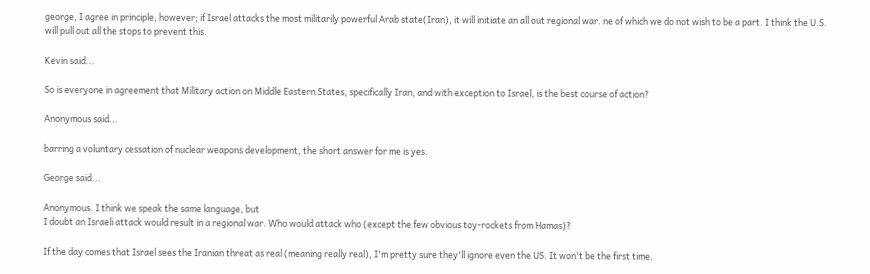george, I agree in principle, however; if Israel attacks the most militarily powerful Arab state(Iran), it will initiate an all out regional war. ne of which we do not wish to be a part. I think the U.S. will pull out all the stops to prevent this.

Kevin said...

So is everyone in agreement that Military action on Middle Eastern States, specifically Iran, and with exception to Israel, is the best course of action?

Anonymous said...

barring a voluntary cessation of nuclear weapons development, the short answer for me is yes.

George said...

Anonymous. I think we speak the same language, but
I doubt an Israeli attack would result in a regional war. Who would attack who (except the few obvious toy-rockets from Hamas)?

If the day comes that Israel sees the Iranian threat as real (meaning really real), I'm pretty sure they'll ignore even the US. It won't be the first time.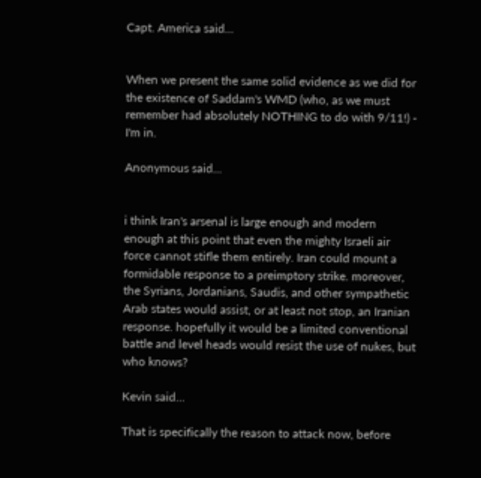Capt. America said...


When we present the same solid evidence as we did for the existence of Saddam's WMD (who, as we must remember had absolutely NOTHING to do with 9/11!) - I'm in.

Anonymous said...


i think Iran's arsenal is large enough and modern enough at this point that even the mighty Israeli air force cannot stifle them entirely. Iran could mount a formidable response to a preimptory strike. moreover, the Syrians, Jordanians, Saudis, and other sympathetic Arab states would assist, or at least not stop, an Iranian response. hopefully it would be a limited conventional battle and level heads would resist the use of nukes, but who knows?

Kevin said...

That is specifically the reason to attack now, before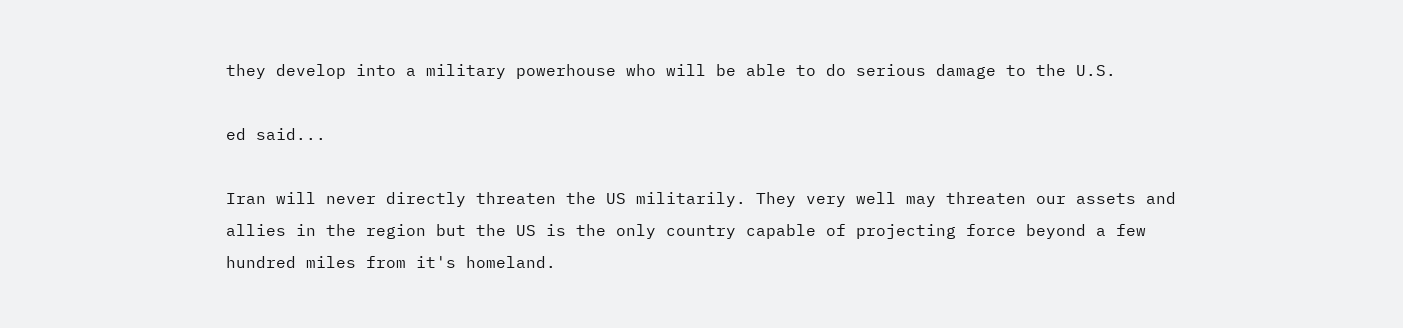they develop into a military powerhouse who will be able to do serious damage to the U.S.

ed said...

Iran will never directly threaten the US militarily. They very well may threaten our assets and allies in the region but the US is the only country capable of projecting force beyond a few hundred miles from it's homeland.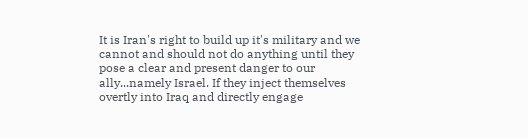It is Iran's right to build up it's military and we cannot and should not do anything until they pose a clear and present danger to our ally...namely Israel. If they inject themselves overtly into Iraq and directly engage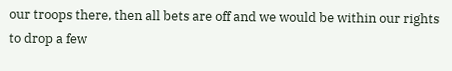our troops there, then all bets are off and we would be within our rights to drop a few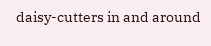daisy-cutters in and around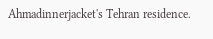Ahmadinnerjacket's Tehran residence.